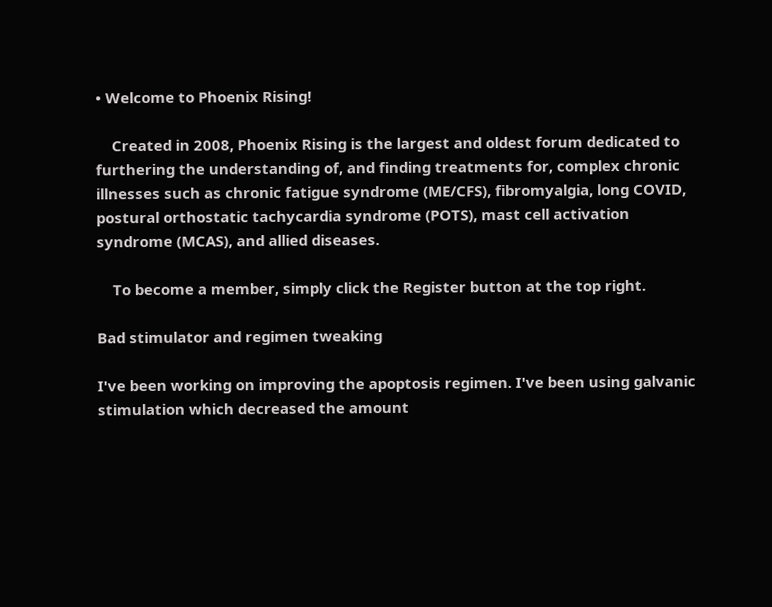• Welcome to Phoenix Rising!

    Created in 2008, Phoenix Rising is the largest and oldest forum dedicated to furthering the understanding of, and finding treatments for, complex chronic illnesses such as chronic fatigue syndrome (ME/CFS), fibromyalgia, long COVID, postural orthostatic tachycardia syndrome (POTS), mast cell activation syndrome (MCAS), and allied diseases.

    To become a member, simply click the Register button at the top right.

Bad stimulator and regimen tweaking

I've been working on improving the apoptosis regimen. I've been using galvanic stimulation which decreased the amount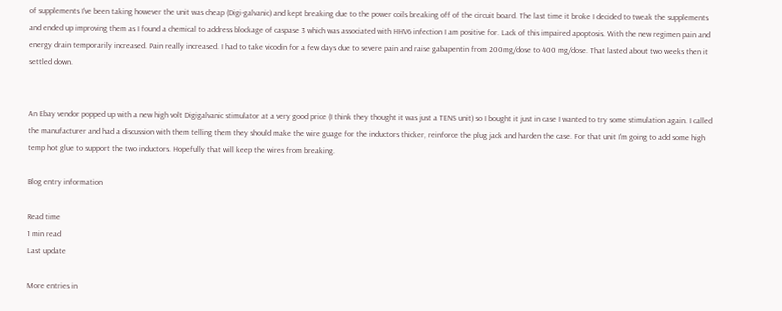of supplements I've been taking however the unit was cheap (Digi-galvanic) and kept breaking due to the power coils breaking off of the circuit board. The last time it broke I decided to tweak the supplements and ended up improving them as I found a chemical to address blockage of caspase 3 which was associated with HHV6 infection I am positive for. Lack of this impaired apoptosis. With the new regimen pain and energy drain temporarily increased. Pain really increased. I had to take vicodin for a few days due to severe pain and raise gabapentin from 200mg/dose to 400 mg/dose. That lasted about two weeks then it settled down.


An Ebay vendor popped up with a new high volt Digigalvanic stimulator at a very good price (I think they thought it was just a TENS unit) so I bought it just in case I wanted to try some stimulation again. I called the manufacturer and had a discussion with them telling them they should make the wire guage for the inductors thicker, reinforce the plug jack and harden the case. For that unit I'm going to add some high temp hot glue to support the two inductors. Hopefully that will keep the wires from breaking.

Blog entry information

Read time
1 min read
Last update

More entries in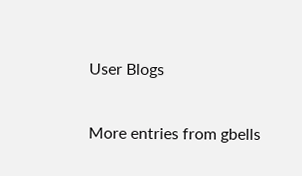User Blogs

More entries from gbells